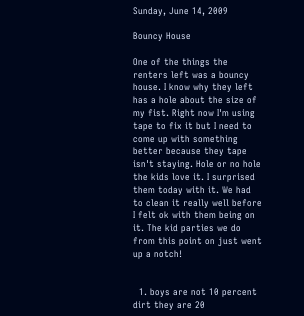Sunday, June 14, 2009

Bouncy House

One of the things the renters left was a bouncy house. I know why they left has a hole about the size of my fist. Right now I'm using tape to fix it but I need to come up with something better because they tape isn't staying. Hole or no hole the kids love it. I surprised them today with it. We had to clean it really well before I felt ok with them being on it. The kid parties we do from this point on just went up a notch!


  1. boys are not 10 percent dirt they are 20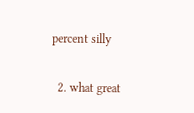percent silly

  2. what great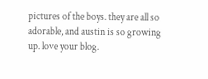pictures of the boys. they are all so adorable, and austin is so growing up. love your blog.